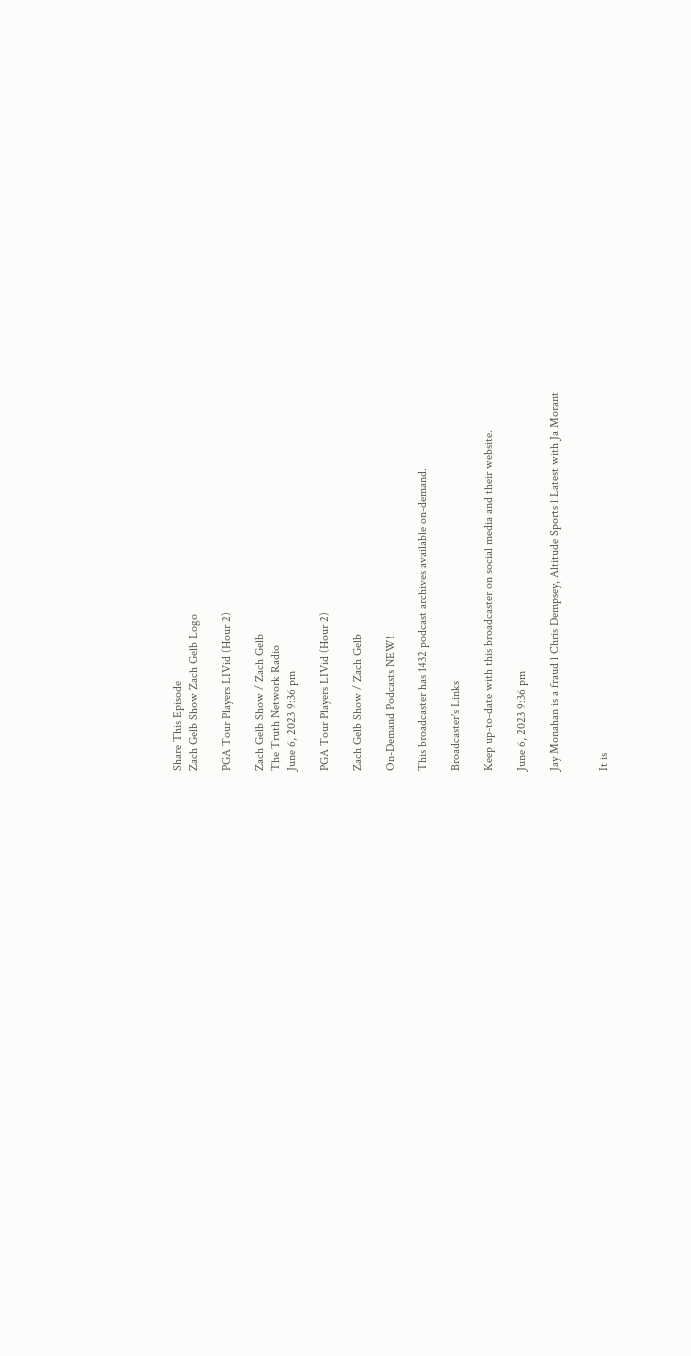Share This Episode
Zach Gelb Show Zach Gelb Logo

PGA Tour Players LIVid (Hour 2)

Zach Gelb Show / Zach Gelb
The Truth Network Radio
June 6, 2023 9:36 pm

PGA Tour Players LIVid (Hour 2)

Zach Gelb Show / Zach Gelb

On-Demand Podcasts NEW!

This broadcaster has 1432 podcast archives available on-demand.

Broadcaster's Links

Keep up-to-date with this broadcaster on social media and their website.

June 6, 2023 9:36 pm

Jay Monahan is a fraud l Chris Dempsey, Altitude Sports l Latest with Ja Morant


It is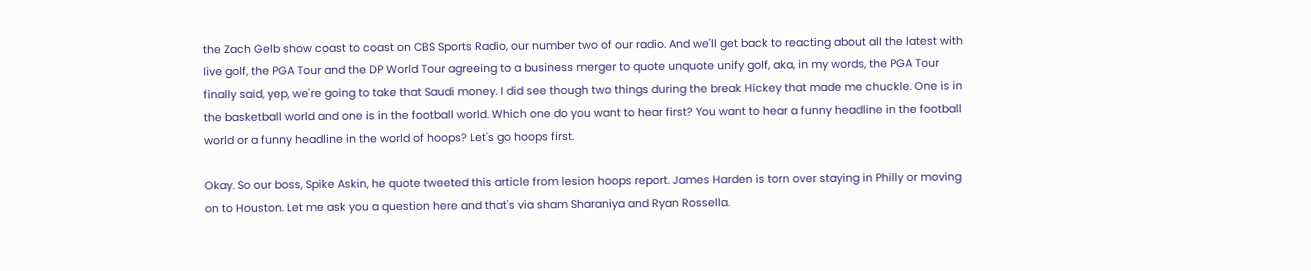the Zach Gelb show coast to coast on CBS Sports Radio, our number two of our radio. And we'll get back to reacting about all the latest with live golf, the PGA Tour and the DP World Tour agreeing to a business merger to quote unquote unify golf, aka, in my words, the PGA Tour finally said, yep, we're going to take that Saudi money. I did see though two things during the break Hickey that made me chuckle. One is in the basketball world and one is in the football world. Which one do you want to hear first? You want to hear a funny headline in the football world or a funny headline in the world of hoops? Let's go hoops first.

Okay. So our boss, Spike Askin, he quote tweeted this article from lesion hoops report. James Harden is torn over staying in Philly or moving on to Houston. Let me ask you a question here and that's via sham Sharaniya and Ryan Rossella.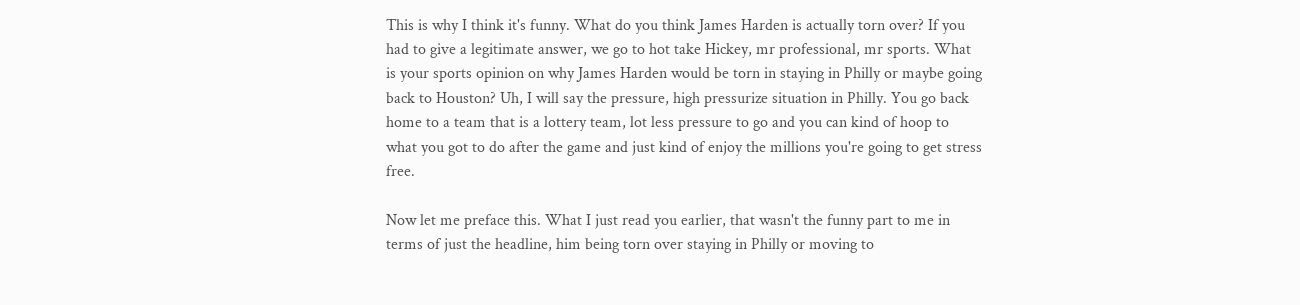This is why I think it's funny. What do you think James Harden is actually torn over? If you had to give a legitimate answer, we go to hot take Hickey, mr professional, mr sports. What is your sports opinion on why James Harden would be torn in staying in Philly or maybe going back to Houston? Uh, I will say the pressure, high pressurize situation in Philly. You go back home to a team that is a lottery team, lot less pressure to go and you can kind of hoop to what you got to do after the game and just kind of enjoy the millions you're going to get stress free.

Now let me preface this. What I just read you earlier, that wasn't the funny part to me in terms of just the headline, him being torn over staying in Philly or moving to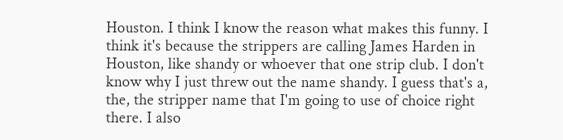Houston. I think I know the reason what makes this funny. I think it's because the strippers are calling James Harden in Houston, like shandy or whoever that one strip club. I don't know why I just threw out the name shandy. I guess that's a, the, the stripper name that I'm going to use of choice right there. I also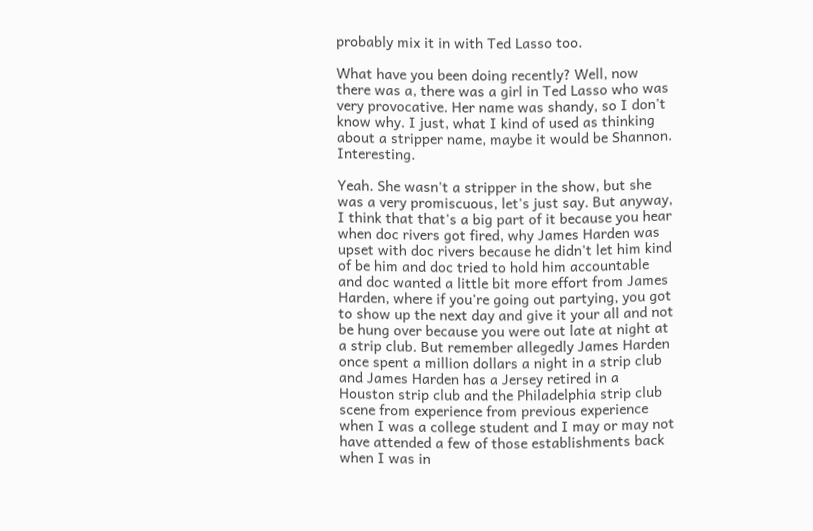probably mix it in with Ted Lasso too.

What have you been doing recently? Well, now there was a, there was a girl in Ted Lasso who was very provocative. Her name was shandy, so I don't know why. I just, what I kind of used as thinking about a stripper name, maybe it would be Shannon. Interesting.

Yeah. She wasn't a stripper in the show, but she was a very promiscuous, let's just say. But anyway, I think that that's a big part of it because you hear when doc rivers got fired, why James Harden was upset with doc rivers because he didn't let him kind of be him and doc tried to hold him accountable and doc wanted a little bit more effort from James Harden, where if you're going out partying, you got to show up the next day and give it your all and not be hung over because you were out late at night at a strip club. But remember allegedly James Harden once spent a million dollars a night in a strip club and James Harden has a Jersey retired in a Houston strip club and the Philadelphia strip club scene from experience from previous experience when I was a college student and I may or may not have attended a few of those establishments back when I was in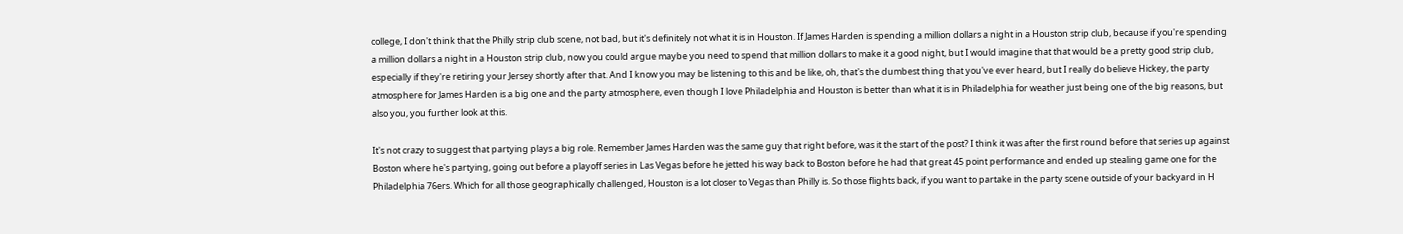college, I don't think that the Philly strip club scene, not bad, but it's definitely not what it is in Houston. If James Harden is spending a million dollars a night in a Houston strip club, because if you're spending a million dollars a night in a Houston strip club, now you could argue maybe you need to spend that million dollars to make it a good night, but I would imagine that that would be a pretty good strip club, especially if they're retiring your Jersey shortly after that. And I know you may be listening to this and be like, oh, that's the dumbest thing that you've ever heard, but I really do believe Hickey, the party atmosphere for James Harden is a big one and the party atmosphere, even though I love Philadelphia and Houston is better than what it is in Philadelphia for weather just being one of the big reasons, but also you, you further look at this.

It's not crazy to suggest that partying plays a big role. Remember James Harden was the same guy that right before, was it the start of the post? I think it was after the first round before that series up against Boston where he's partying, going out before a playoff series in Las Vegas before he jetted his way back to Boston before he had that great 45 point performance and ended up stealing game one for the Philadelphia 76ers. Which for all those geographically challenged, Houston is a lot closer to Vegas than Philly is. So those flights back, if you want to partake in the party scene outside of your backyard in H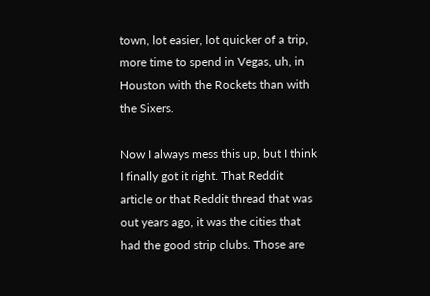town, lot easier, lot quicker of a trip, more time to spend in Vegas, uh, in Houston with the Rockets than with the Sixers.

Now I always mess this up, but I think I finally got it right. That Reddit article or that Reddit thread that was out years ago, it was the cities that had the good strip clubs. Those are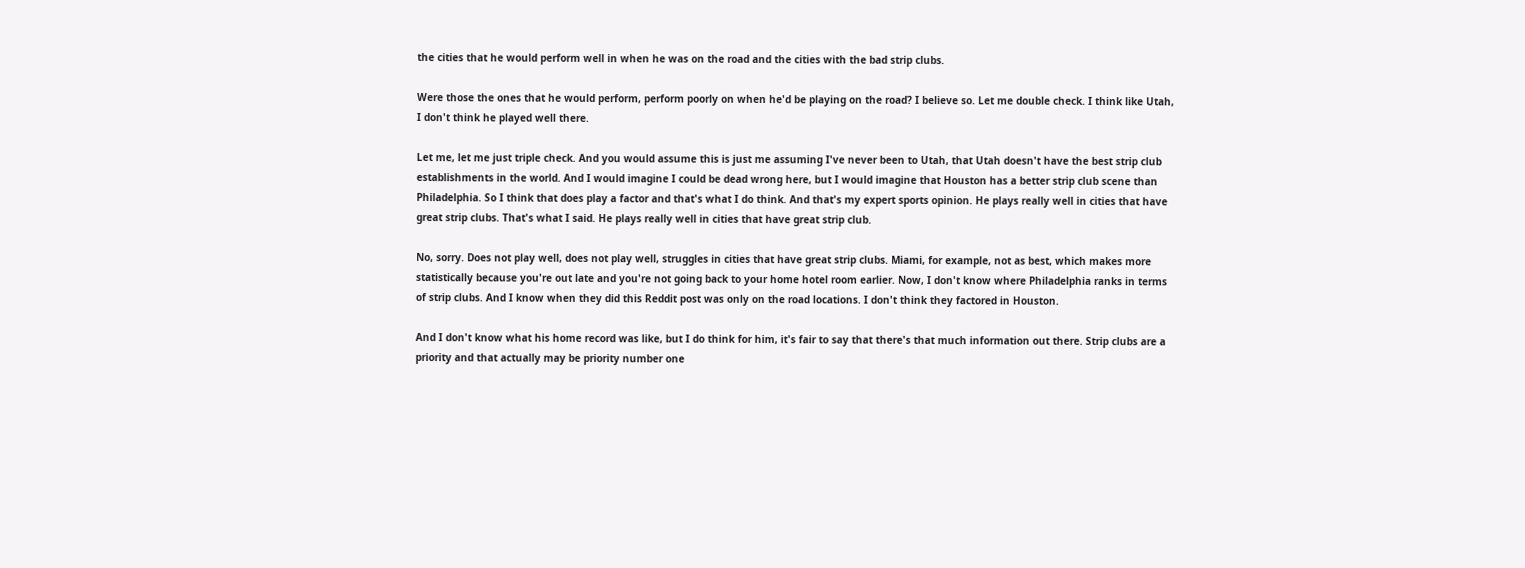the cities that he would perform well in when he was on the road and the cities with the bad strip clubs.

Were those the ones that he would perform, perform poorly on when he'd be playing on the road? I believe so. Let me double check. I think like Utah, I don't think he played well there.

Let me, let me just triple check. And you would assume this is just me assuming I've never been to Utah, that Utah doesn't have the best strip club establishments in the world. And I would imagine I could be dead wrong here, but I would imagine that Houston has a better strip club scene than Philadelphia. So I think that does play a factor and that's what I do think. And that's my expert sports opinion. He plays really well in cities that have great strip clubs. That's what I said. He plays really well in cities that have great strip club.

No, sorry. Does not play well, does not play well, struggles in cities that have great strip clubs. Miami, for example, not as best, which makes more statistically because you're out late and you're not going back to your home hotel room earlier. Now, I don't know where Philadelphia ranks in terms of strip clubs. And I know when they did this Reddit post was only on the road locations. I don't think they factored in Houston.

And I don't know what his home record was like, but I do think for him, it's fair to say that there's that much information out there. Strip clubs are a priority and that actually may be priority number one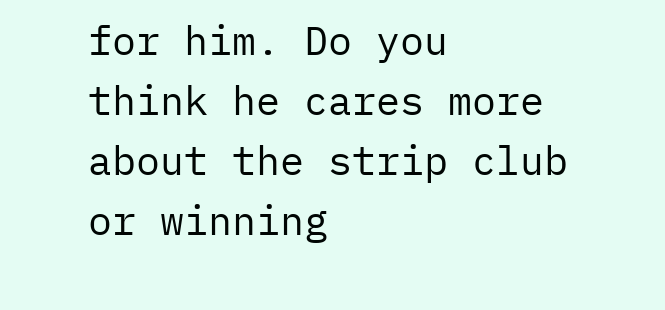for him. Do you think he cares more about the strip club or winning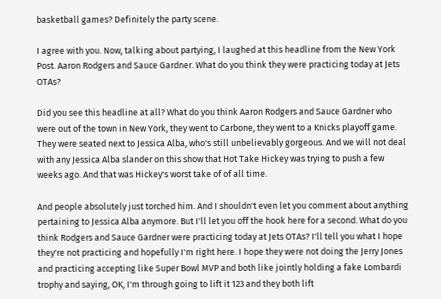basketball games? Definitely the party scene.

I agree with you. Now, talking about partying, I laughed at this headline from the New York Post. Aaron Rodgers and Sauce Gardner. What do you think they were practicing today at Jets OTAs?

Did you see this headline at all? What do you think Aaron Rodgers and Sauce Gardner who were out of the town in New York, they went to Carbone, they went to a Knicks playoff game. They were seated next to Jessica Alba, who's still unbelievably gorgeous. And we will not deal with any Jessica Alba slander on this show that Hot Take Hickey was trying to push a few weeks ago. And that was Hickey's worst take of of all time.

And people absolutely just torched him. And I shouldn't even let you comment about anything pertaining to Jessica Alba anymore. But I'll let you off the hook here for a second. What do you think Rodgers and Sauce Gardner were practicing today at Jets OTAs? I'll tell you what I hope they're not practicing and hopefully I'm right here. I hope they were not doing the Jerry Jones and practicing accepting like Super Bowl MVP and both like jointly holding a fake Lombardi trophy and saying, OK, I'm through going to lift it 123 and they both lift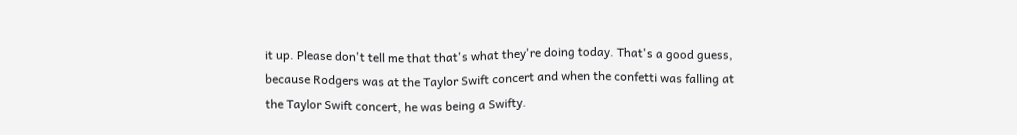it up. Please don't tell me that that's what they're doing today. That's a good guess, because Rodgers was at the Taylor Swift concert and when the confetti was falling at the Taylor Swift concert, he was being a Swifty.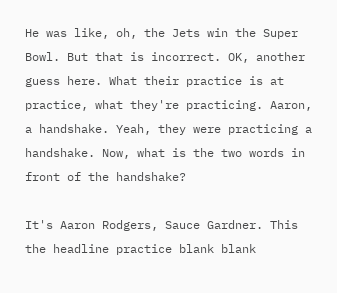He was like, oh, the Jets win the Super Bowl. But that is incorrect. OK, another guess here. What their practice is at practice, what they're practicing. Aaron, a handshake. Yeah, they were practicing a handshake. Now, what is the two words in front of the handshake?

It's Aaron Rodgers, Sauce Gardner. This the headline practice blank blank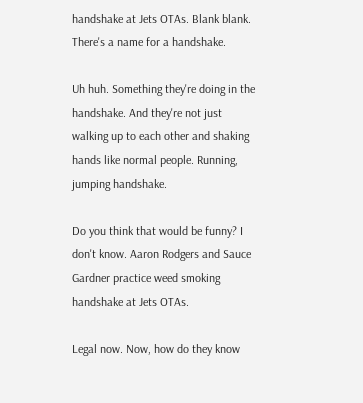handshake at Jets OTAs. Blank blank. There's a name for a handshake.

Uh huh. Something they're doing in the handshake. And they're not just walking up to each other and shaking hands like normal people. Running, jumping handshake.

Do you think that would be funny? I don't know. Aaron Rodgers and Sauce Gardner practice weed smoking handshake at Jets OTAs.

Legal now. Now, how do they know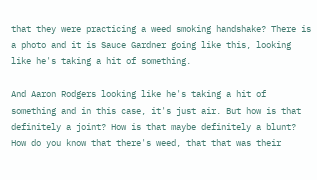that they were practicing a weed smoking handshake? There is a photo and it is Sauce Gardner going like this, looking like he's taking a hit of something.

And Aaron Rodgers looking like he's taking a hit of something and in this case, it's just air. But how is that definitely a joint? How is that maybe definitely a blunt? How do you know that there's weed, that that was their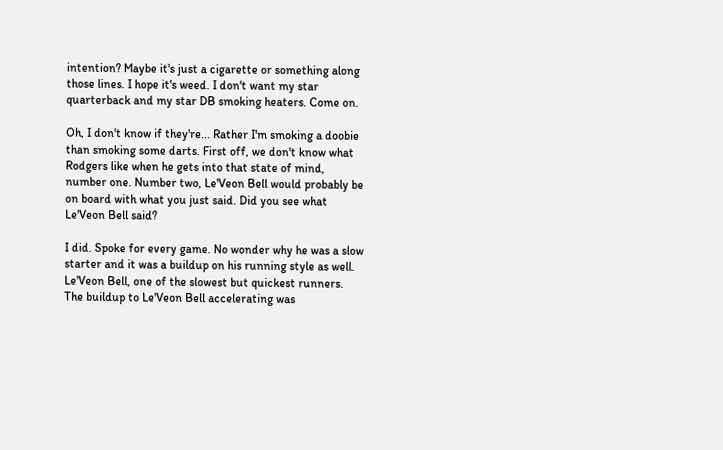intention? Maybe it's just a cigarette or something along those lines. I hope it's weed. I don't want my star quarterback and my star DB smoking heaters. Come on.

Oh, I don't know if they're... Rather I'm smoking a doobie than smoking some darts. First off, we don't know what Rodgers like when he gets into that state of mind, number one. Number two, Le'Veon Bell would probably be on board with what you just said. Did you see what Le'Veon Bell said?

I did. Spoke for every game. No wonder why he was a slow starter and it was a buildup on his running style as well. Le'Veon Bell, one of the slowest but quickest runners. The buildup to Le'Veon Bell accelerating was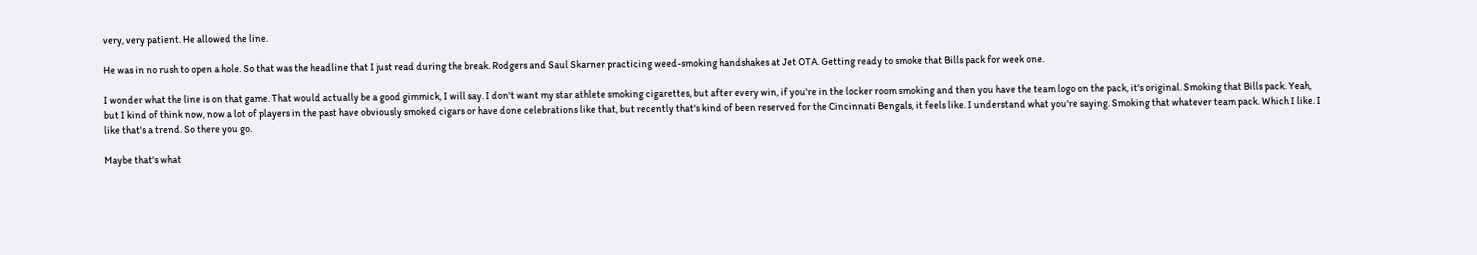very, very patient. He allowed the line.

He was in no rush to open a hole. So that was the headline that I just read during the break. Rodgers and Saul Skarner practicing weed-smoking handshakes at Jet OTA. Getting ready to smoke that Bills pack for week one.

I wonder what the line is on that game. That would actually be a good gimmick, I will say. I don't want my star athlete smoking cigarettes, but after every win, if you're in the locker room smoking and then you have the team logo on the pack, it's original. Smoking that Bills pack. Yeah, but I kind of think now, now a lot of players in the past have obviously smoked cigars or have done celebrations like that, but recently that's kind of been reserved for the Cincinnati Bengals, it feels like. I understand what you're saying. Smoking that whatever team pack. Which I like. I like that's a trend. So there you go.

Maybe that's what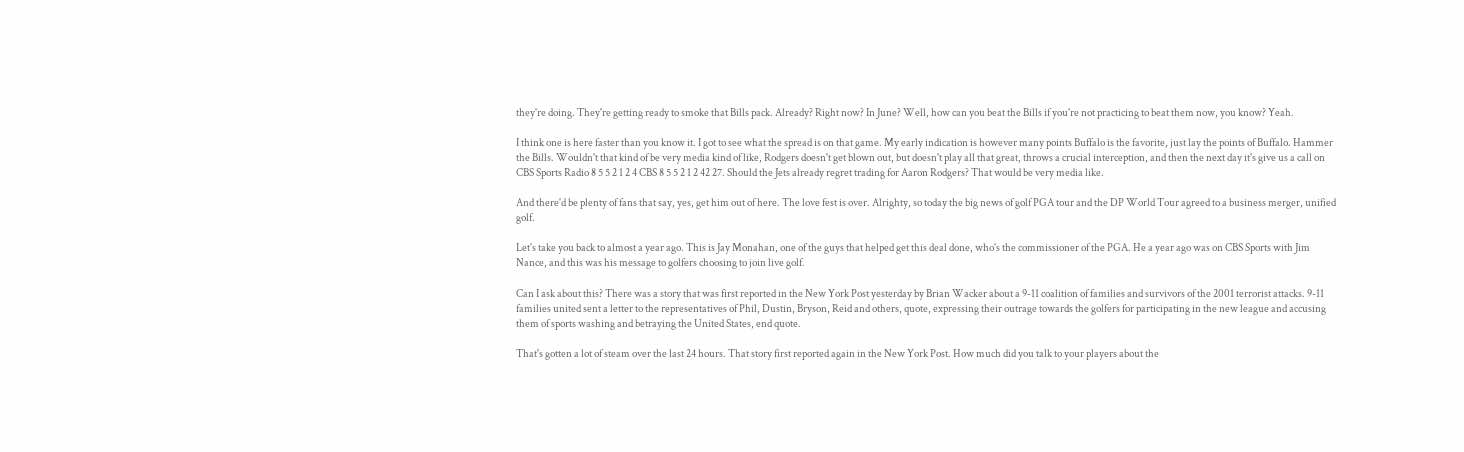they're doing. They're getting ready to smoke that Bills pack. Already? Right now? In June? Well, how can you beat the Bills if you're not practicing to beat them now, you know? Yeah.

I think one is here faster than you know it. I got to see what the spread is on that game. My early indication is however many points Buffalo is the favorite, just lay the points of Buffalo. Hammer the Bills. Wouldn't that kind of be very media kind of like, Rodgers doesn't get blown out, but doesn't play all that great, throws a crucial interception, and then the next day it's give us a call on CBS Sports Radio 8 5 5 2 1 2 4 CBS 8 5 5 2 1 2 42 27. Should the Jets already regret trading for Aaron Rodgers? That would be very media like.

And there'd be plenty of fans that say, yes, get him out of here. The love fest is over. Alrighty, so today the big news of golf PGA tour and the DP World Tour agreed to a business merger, unified golf.

Let's take you back to almost a year ago. This is Jay Monahan, one of the guys that helped get this deal done, who's the commissioner of the PGA. He a year ago was on CBS Sports with Jim Nance, and this was his message to golfers choosing to join live golf.

Can I ask about this? There was a story that was first reported in the New York Post yesterday by Brian Wacker about a 9-11 coalition of families and survivors of the 2001 terrorist attacks. 9-11 families united sent a letter to the representatives of Phil, Dustin, Bryson, Reid and others, quote, expressing their outrage towards the golfers for participating in the new league and accusing them of sports washing and betraying the United States, end quote.

That's gotten a lot of steam over the last 24 hours. That story first reported again in the New York Post. How much did you talk to your players about the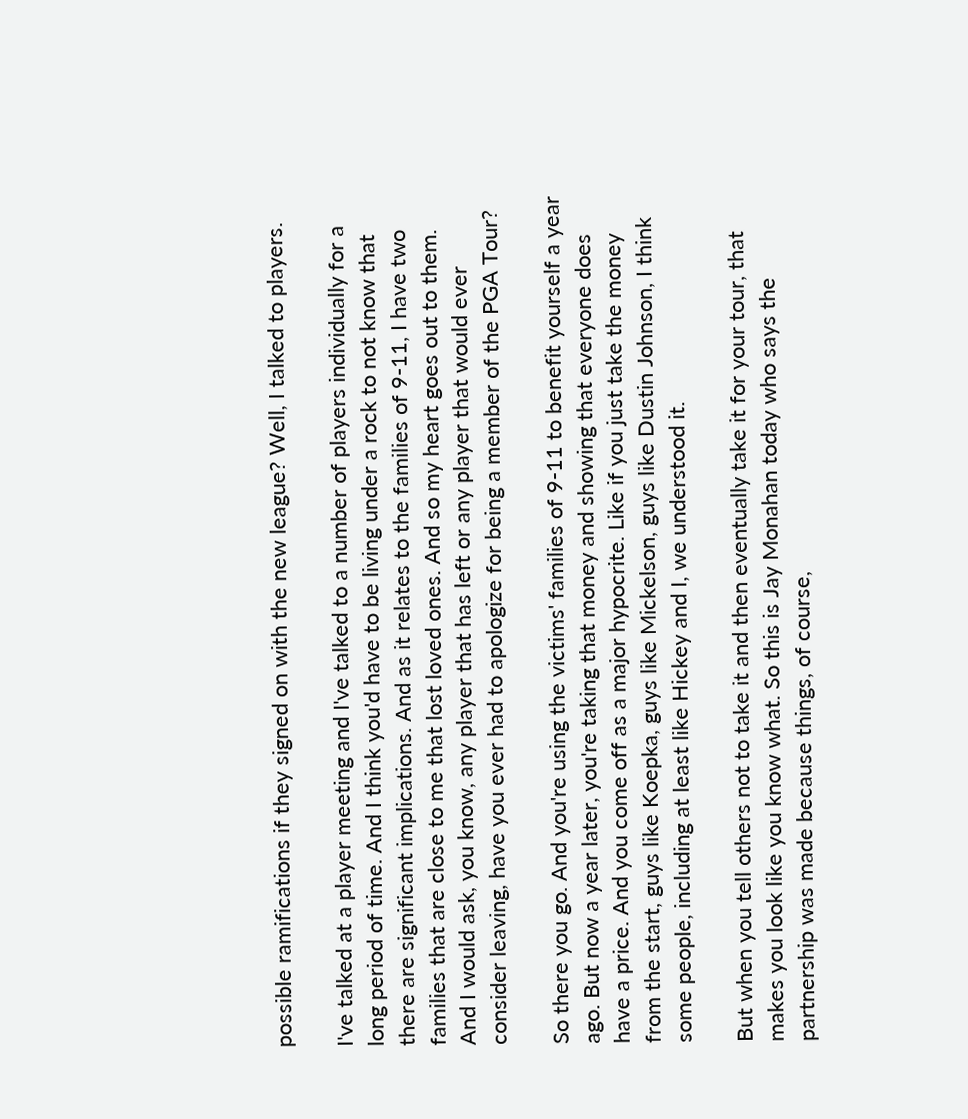possible ramifications if they signed on with the new league? Well, I talked to players.

I've talked at a player meeting and I've talked to a number of players individually for a long period of time. And I think you'd have to be living under a rock to not know that there are significant implications. And as it relates to the families of 9-11, I have two families that are close to me that lost loved ones. And so my heart goes out to them. And I would ask, you know, any player that has left or any player that would ever consider leaving, have you ever had to apologize for being a member of the PGA Tour?

So there you go. And you're using the victims' families of 9-11 to benefit yourself a year ago. But now a year later, you're taking that money and showing that everyone does have a price. And you come off as a major hypocrite. Like if you just take the money from the start, guys like Koepka, guys like Mickelson, guys like Dustin Johnson, I think some people, including at least like Hickey and I, we understood it.

But when you tell others not to take it and then eventually take it for your tour, that makes you look like you know what. So this is Jay Monahan today who says the partnership was made because things, of course,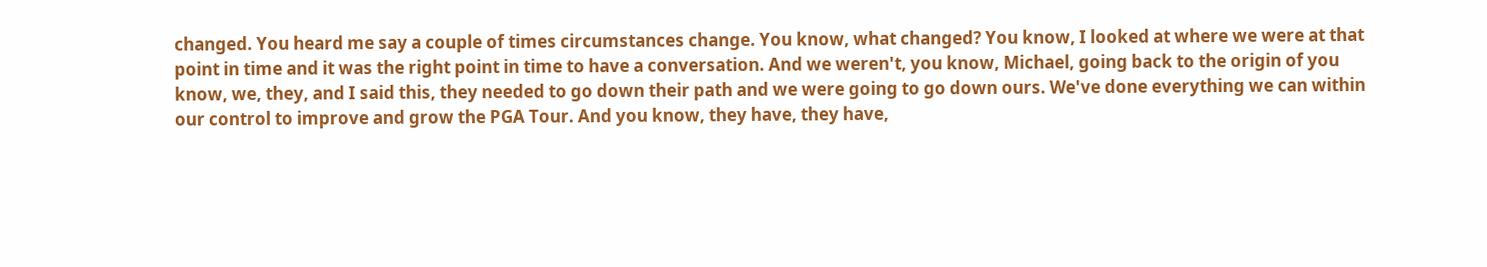changed. You heard me say a couple of times circumstances change. You know, what changed? You know, I looked at where we were at that point in time and it was the right point in time to have a conversation. And we weren't, you know, Michael, going back to the origin of you know, we, they, and I said this, they needed to go down their path and we were going to go down ours. We've done everything we can within our control to improve and grow the PGA Tour. And you know, they have, they have,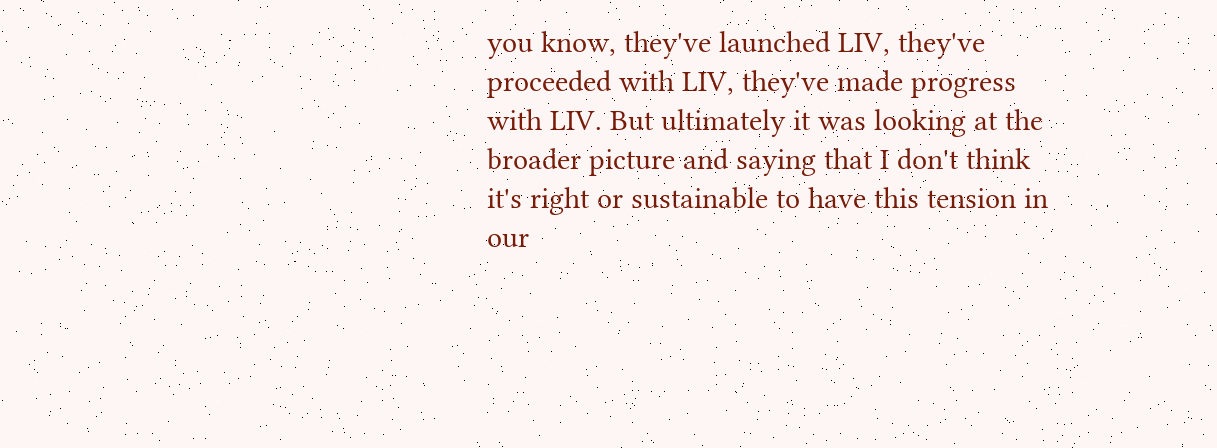you know, they've launched LIV, they've proceeded with LIV, they've made progress with LIV. But ultimately it was looking at the broader picture and saying that I don't think it's right or sustainable to have this tension in our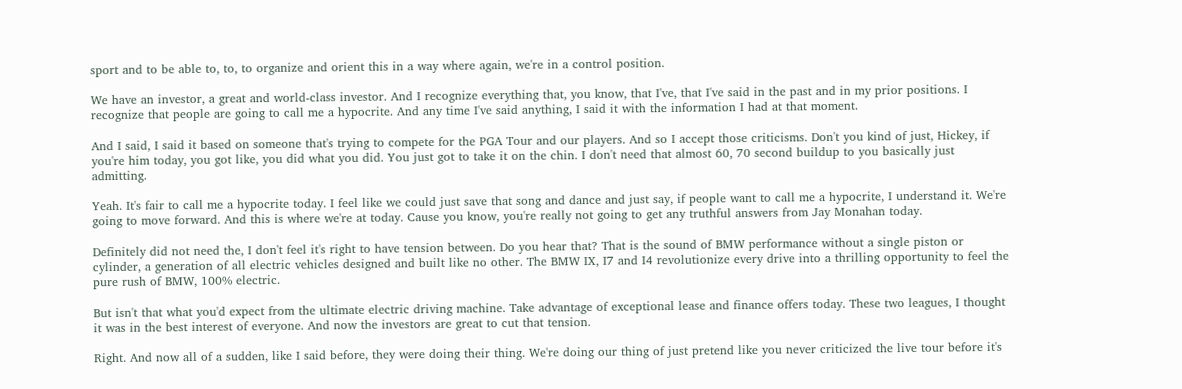sport and to be able to, to, to organize and orient this in a way where again, we're in a control position.

We have an investor, a great and world-class investor. And I recognize everything that, you know, that I've, that I've said in the past and in my prior positions. I recognize that people are going to call me a hypocrite. And any time I've said anything, I said it with the information I had at that moment.

And I said, I said it based on someone that's trying to compete for the PGA Tour and our players. And so I accept those criticisms. Don't you kind of just, Hickey, if you're him today, you got like, you did what you did. You just got to take it on the chin. I don't need that almost 60, 70 second buildup to you basically just admitting.

Yeah. It's fair to call me a hypocrite today. I feel like we could just save that song and dance and just say, if people want to call me a hypocrite, I understand it. We're going to move forward. And this is where we're at today. Cause you know, you're really not going to get any truthful answers from Jay Monahan today.

Definitely did not need the, I don't feel it's right to have tension between. Do you hear that? That is the sound of BMW performance without a single piston or cylinder, a generation of all electric vehicles designed and built like no other. The BMW IX, I7 and I4 revolutionize every drive into a thrilling opportunity to feel the pure rush of BMW, 100% electric.

But isn't that what you'd expect from the ultimate electric driving machine. Take advantage of exceptional lease and finance offers today. These two leagues, I thought it was in the best interest of everyone. And now the investors are great to cut that tension.

Right. And now all of a sudden, like I said before, they were doing their thing. We're doing our thing of just pretend like you never criticized the live tour before it's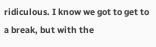ridiculous. I know we got to get to a break, but with the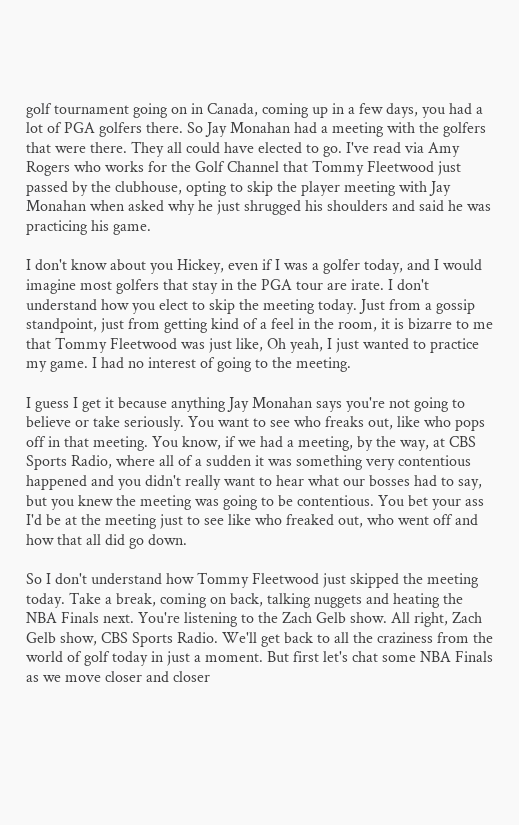golf tournament going on in Canada, coming up in a few days, you had a lot of PGA golfers there. So Jay Monahan had a meeting with the golfers that were there. They all could have elected to go. I've read via Amy Rogers who works for the Golf Channel that Tommy Fleetwood just passed by the clubhouse, opting to skip the player meeting with Jay Monahan when asked why he just shrugged his shoulders and said he was practicing his game.

I don't know about you Hickey, even if I was a golfer today, and I would imagine most golfers that stay in the PGA tour are irate. I don't understand how you elect to skip the meeting today. Just from a gossip standpoint, just from getting kind of a feel in the room, it is bizarre to me that Tommy Fleetwood was just like, Oh yeah, I just wanted to practice my game. I had no interest of going to the meeting.

I guess I get it because anything Jay Monahan says you're not going to believe or take seriously. You want to see who freaks out, like who pops off in that meeting. You know, if we had a meeting, by the way, at CBS Sports Radio, where all of a sudden it was something very contentious happened and you didn't really want to hear what our bosses had to say, but you knew the meeting was going to be contentious. You bet your ass I'd be at the meeting just to see like who freaked out, who went off and how that all did go down.

So I don't understand how Tommy Fleetwood just skipped the meeting today. Take a break, coming on back, talking nuggets and heating the NBA Finals next. You're listening to the Zach Gelb show. All right, Zach Gelb show, CBS Sports Radio. We'll get back to all the craziness from the world of golf today in just a moment. But first let's chat some NBA Finals as we move closer and closer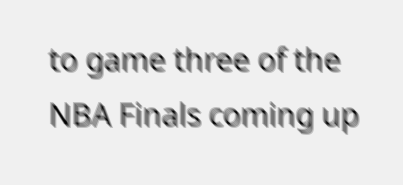to game three of the NBA Finals coming up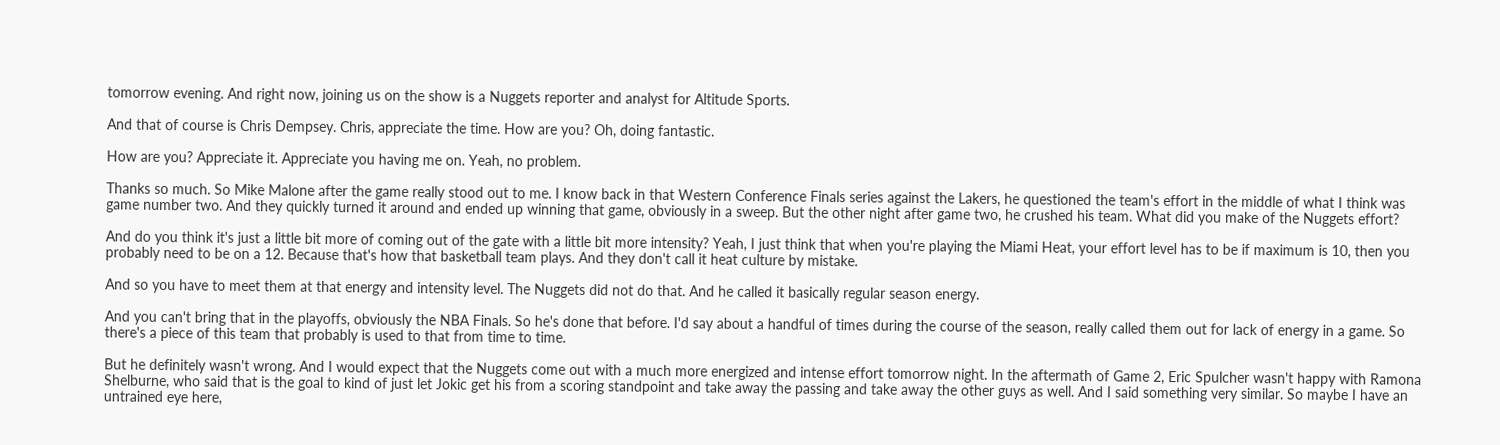tomorrow evening. And right now, joining us on the show is a Nuggets reporter and analyst for Altitude Sports.

And that of course is Chris Dempsey. Chris, appreciate the time. How are you? Oh, doing fantastic.

How are you? Appreciate it. Appreciate you having me on. Yeah, no problem.

Thanks so much. So Mike Malone after the game really stood out to me. I know back in that Western Conference Finals series against the Lakers, he questioned the team's effort in the middle of what I think was game number two. And they quickly turned it around and ended up winning that game, obviously in a sweep. But the other night after game two, he crushed his team. What did you make of the Nuggets effort?

And do you think it's just a little bit more of coming out of the gate with a little bit more intensity? Yeah, I just think that when you're playing the Miami Heat, your effort level has to be if maximum is 10, then you probably need to be on a 12. Because that's how that basketball team plays. And they don't call it heat culture by mistake.

And so you have to meet them at that energy and intensity level. The Nuggets did not do that. And he called it basically regular season energy.

And you can't bring that in the playoffs, obviously the NBA Finals. So he's done that before. I'd say about a handful of times during the course of the season, really called them out for lack of energy in a game. So there's a piece of this team that probably is used to that from time to time.

But he definitely wasn't wrong. And I would expect that the Nuggets come out with a much more energized and intense effort tomorrow night. In the aftermath of Game 2, Eric Spulcher wasn't happy with Ramona Shelburne, who said that is the goal to kind of just let Jokic get his from a scoring standpoint and take away the passing and take away the other guys as well. And I said something very similar. So maybe I have an untrained eye here,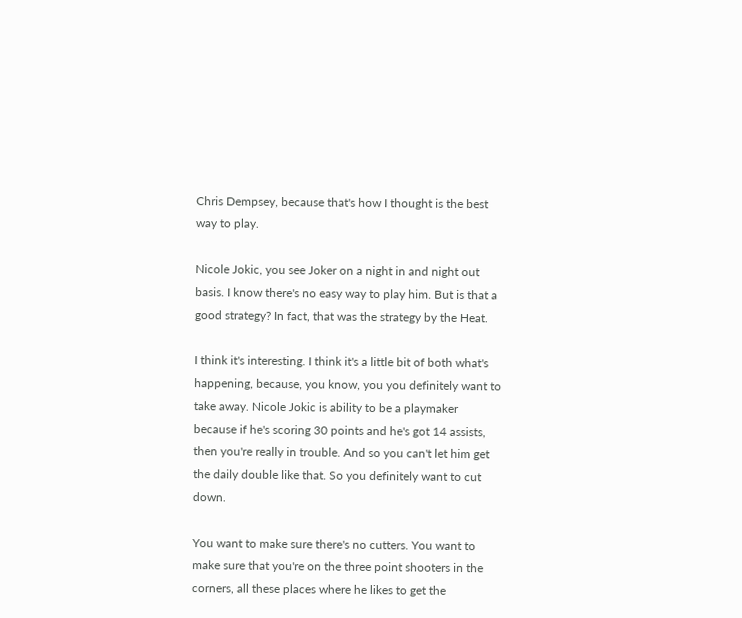Chris Dempsey, because that's how I thought is the best way to play.

Nicole Jokic, you see Joker on a night in and night out basis. I know there's no easy way to play him. But is that a good strategy? In fact, that was the strategy by the Heat.

I think it's interesting. I think it's a little bit of both what's happening, because, you know, you you definitely want to take away. Nicole Jokic is ability to be a playmaker because if he's scoring 30 points and he's got 14 assists, then you're really in trouble. And so you can't let him get the daily double like that. So you definitely want to cut down.

You want to make sure there's no cutters. You want to make sure that you're on the three point shooters in the corners, all these places where he likes to get the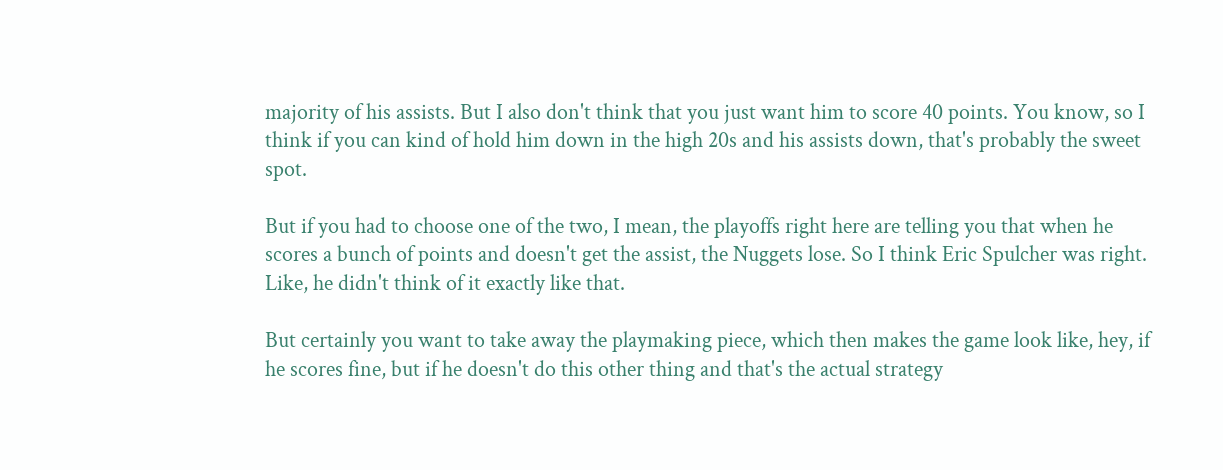majority of his assists. But I also don't think that you just want him to score 40 points. You know, so I think if you can kind of hold him down in the high 20s and his assists down, that's probably the sweet spot.

But if you had to choose one of the two, I mean, the playoffs right here are telling you that when he scores a bunch of points and doesn't get the assist, the Nuggets lose. So I think Eric Spulcher was right. Like, he didn't think of it exactly like that.

But certainly you want to take away the playmaking piece, which then makes the game look like, hey, if he scores fine, but if he doesn't do this other thing and that's the actual strategy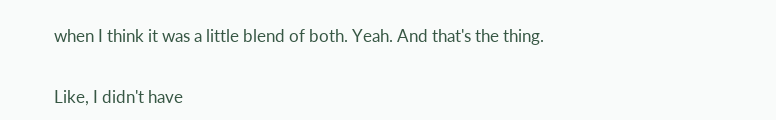when I think it was a little blend of both. Yeah. And that's the thing.

Like, I didn't have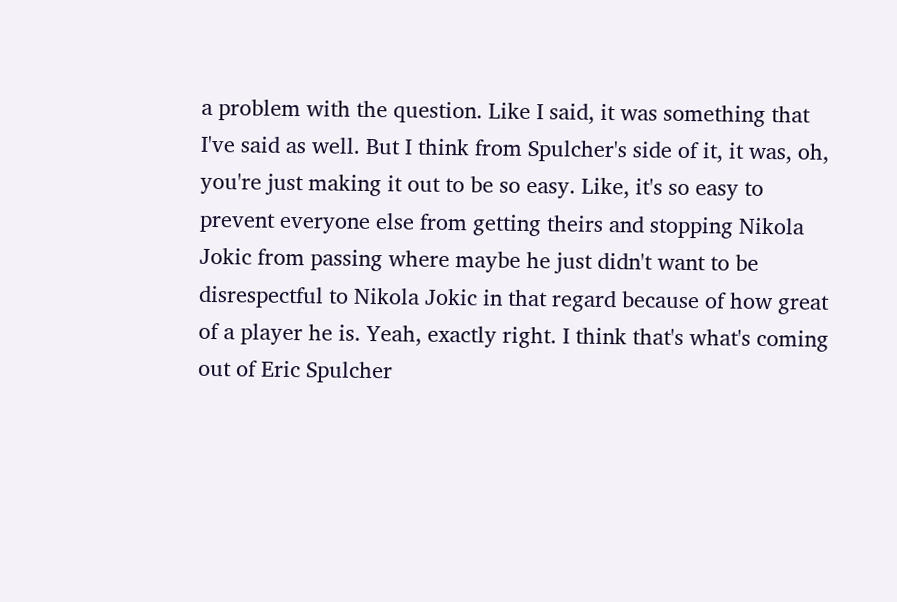a problem with the question. Like I said, it was something that I've said as well. But I think from Spulcher's side of it, it was, oh, you're just making it out to be so easy. Like, it's so easy to prevent everyone else from getting theirs and stopping Nikola Jokic from passing where maybe he just didn't want to be disrespectful to Nikola Jokic in that regard because of how great of a player he is. Yeah, exactly right. I think that's what's coming out of Eric Spulcher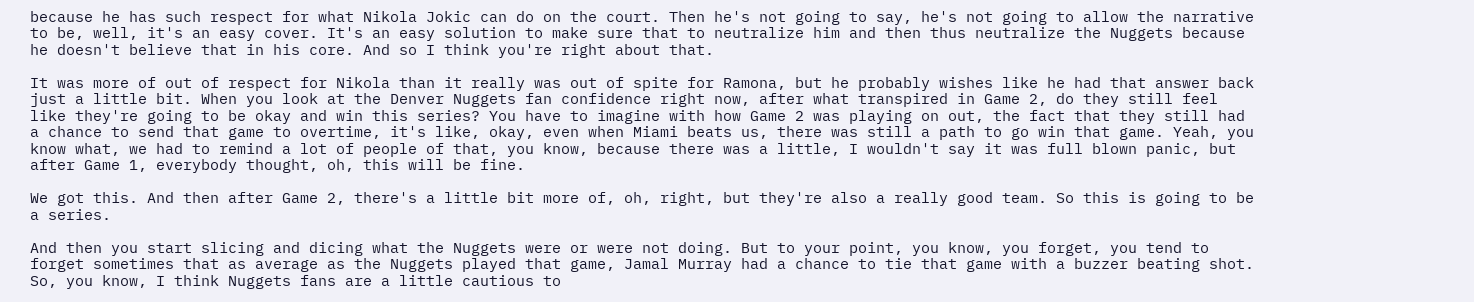because he has such respect for what Nikola Jokic can do on the court. Then he's not going to say, he's not going to allow the narrative to be, well, it's an easy cover. It's an easy solution to make sure that to neutralize him and then thus neutralize the Nuggets because he doesn't believe that in his core. And so I think you're right about that.

It was more of out of respect for Nikola than it really was out of spite for Ramona, but he probably wishes like he had that answer back just a little bit. When you look at the Denver Nuggets fan confidence right now, after what transpired in Game 2, do they still feel like they're going to be okay and win this series? You have to imagine with how Game 2 was playing on out, the fact that they still had a chance to send that game to overtime, it's like, okay, even when Miami beats us, there was still a path to go win that game. Yeah, you know what, we had to remind a lot of people of that, you know, because there was a little, I wouldn't say it was full blown panic, but after Game 1, everybody thought, oh, this will be fine.

We got this. And then after Game 2, there's a little bit more of, oh, right, but they're also a really good team. So this is going to be a series.

And then you start slicing and dicing what the Nuggets were or were not doing. But to your point, you know, you forget, you tend to forget sometimes that as average as the Nuggets played that game, Jamal Murray had a chance to tie that game with a buzzer beating shot. So, you know, I think Nuggets fans are a little cautious to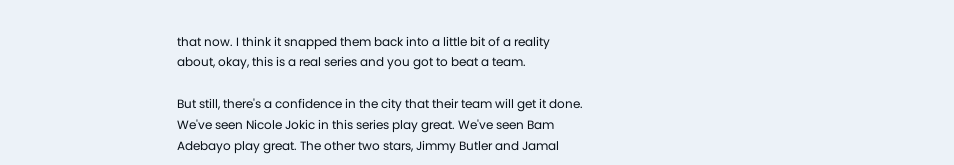that now. I think it snapped them back into a little bit of a reality about, okay, this is a real series and you got to beat a team.

But still, there's a confidence in the city that their team will get it done. We've seen Nicole Jokic in this series play great. We've seen Bam Adebayo play great. The other two stars, Jimmy Butler and Jamal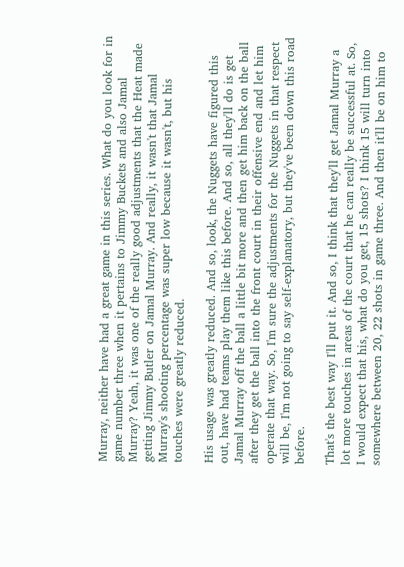Murray, neither have had a great game in this series. What do you look for in game number three when it pertains to Jimmy Buckets and also Jamal Murray? Yeah, it was one of the really good adjustments that the Heat made getting Jimmy Butler on Jamal Murray. And really, it wasn't that Jamal Murray's shooting percentage was super low because it wasn't, but his touches were greatly reduced.

His usage was greatly reduced. And so, look, the Nuggets have figured this out, have had teams play them like this before. And so, all they'll do is get Jamal Murray off the ball a little bit more and then get him back on the ball after they get the ball into the front court in their offensive end and let him operate that way. So, I'm sure the adjustments for the Nuggets in that respect will be, I'm not going to say self-explanatory, but they've been down this road before.

That's the best way I'll put it. And so, I think that they'll get Jamal Murray a lot more touches in areas of the court that he can really be successful at. So, I would expect that his, what do you get, 15 shots? I think 15 will turn into somewhere between 20, 22 shots in game three. And then it'll be on him to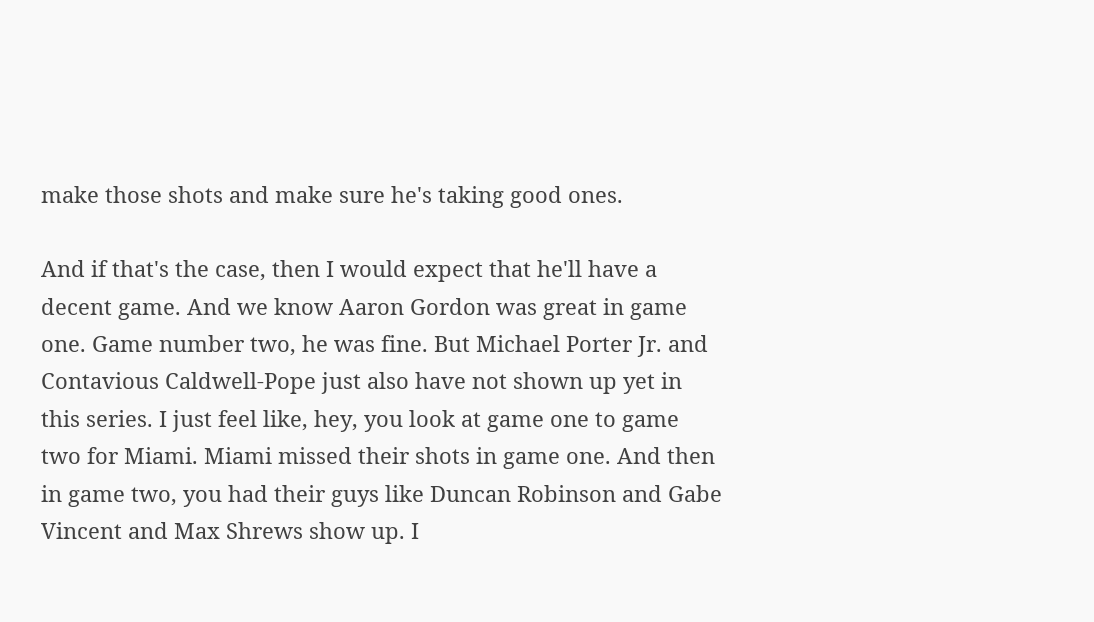make those shots and make sure he's taking good ones.

And if that's the case, then I would expect that he'll have a decent game. And we know Aaron Gordon was great in game one. Game number two, he was fine. But Michael Porter Jr. and Contavious Caldwell-Pope just also have not shown up yet in this series. I just feel like, hey, you look at game one to game two for Miami. Miami missed their shots in game one. And then in game two, you had their guys like Duncan Robinson and Gabe Vincent and Max Shrews show up. I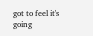got to feel it's going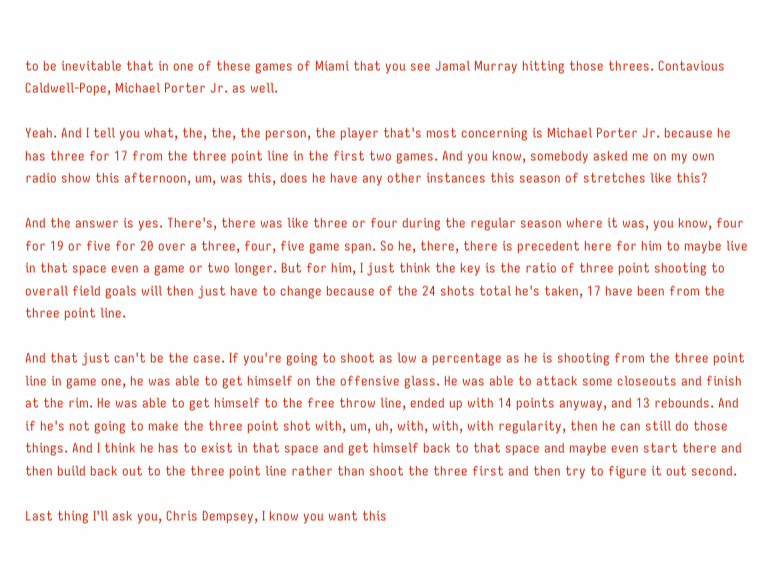to be inevitable that in one of these games of Miami that you see Jamal Murray hitting those threes. Contavious Caldwell-Pope, Michael Porter Jr. as well.

Yeah. And I tell you what, the, the, the person, the player that's most concerning is Michael Porter Jr. because he has three for 17 from the three point line in the first two games. And you know, somebody asked me on my own radio show this afternoon, um, was this, does he have any other instances this season of stretches like this?

And the answer is yes. There's, there was like three or four during the regular season where it was, you know, four for 19 or five for 20 over a three, four, five game span. So he, there, there is precedent here for him to maybe live in that space even a game or two longer. But for him, I just think the key is the ratio of three point shooting to overall field goals will then just have to change because of the 24 shots total he's taken, 17 have been from the three point line.

And that just can't be the case. If you're going to shoot as low a percentage as he is shooting from the three point line in game one, he was able to get himself on the offensive glass. He was able to attack some closeouts and finish at the rim. He was able to get himself to the free throw line, ended up with 14 points anyway, and 13 rebounds. And if he's not going to make the three point shot with, um, uh, with, with, with regularity, then he can still do those things. And I think he has to exist in that space and get himself back to that space and maybe even start there and then build back out to the three point line rather than shoot the three first and then try to figure it out second.

Last thing I'll ask you, Chris Dempsey, I know you want this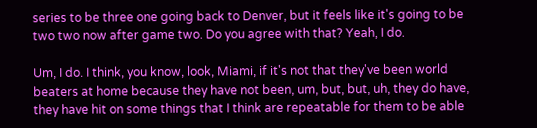series to be three one going back to Denver, but it feels like it's going to be two two now after game two. Do you agree with that? Yeah, I do.

Um, I do. I think, you know, look, Miami, if it's not that they've been world beaters at home because they have not been, um, but, but, uh, they do have, they have hit on some things that I think are repeatable for them to be able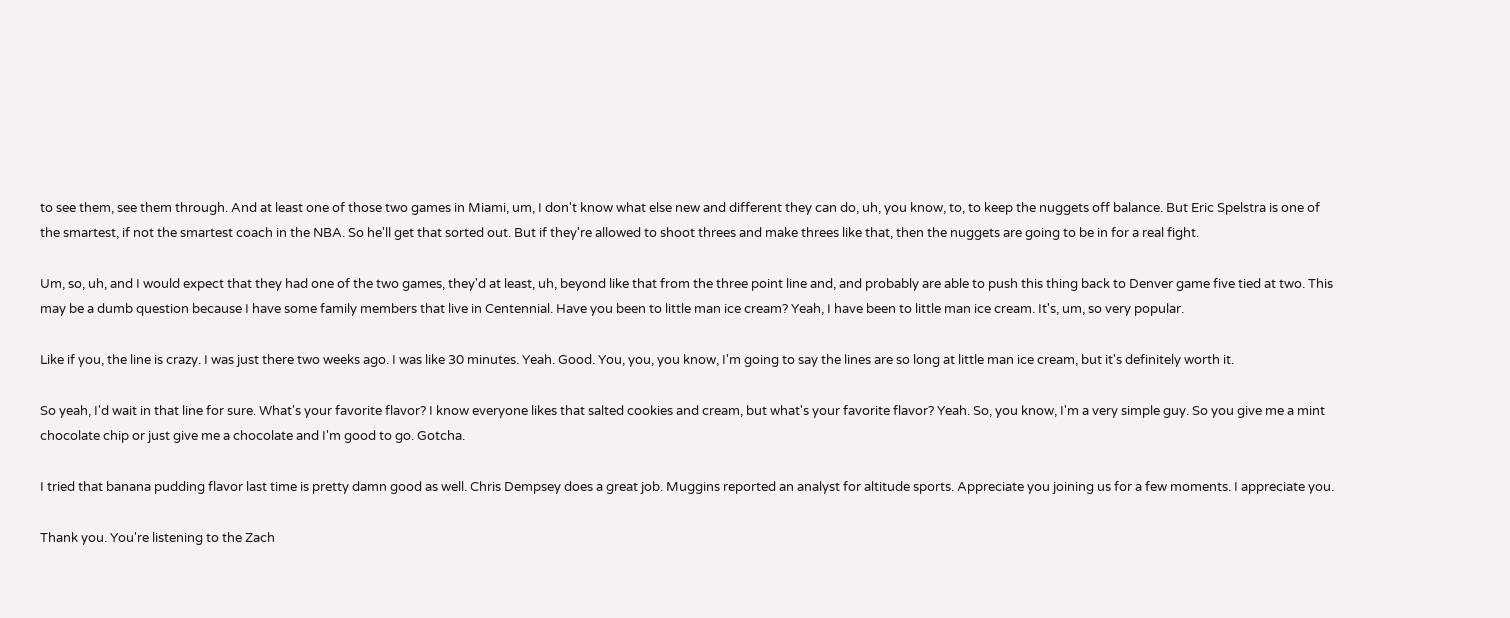to see them, see them through. And at least one of those two games in Miami, um, I don't know what else new and different they can do, uh, you know, to, to keep the nuggets off balance. But Eric Spelstra is one of the smartest, if not the smartest coach in the NBA. So he'll get that sorted out. But if they're allowed to shoot threes and make threes like that, then the nuggets are going to be in for a real fight.

Um, so, uh, and I would expect that they had one of the two games, they'd at least, uh, beyond like that from the three point line and, and probably are able to push this thing back to Denver game five tied at two. This may be a dumb question because I have some family members that live in Centennial. Have you been to little man ice cream? Yeah, I have been to little man ice cream. It's, um, so very popular.

Like if you, the line is crazy. I was just there two weeks ago. I was like 30 minutes. Yeah. Good. You, you, you know, I'm going to say the lines are so long at little man ice cream, but it's definitely worth it.

So yeah, I'd wait in that line for sure. What's your favorite flavor? I know everyone likes that salted cookies and cream, but what's your favorite flavor? Yeah. So, you know, I'm a very simple guy. So you give me a mint chocolate chip or just give me a chocolate and I'm good to go. Gotcha.

I tried that banana pudding flavor last time is pretty damn good as well. Chris Dempsey does a great job. Muggins reported an analyst for altitude sports. Appreciate you joining us for a few moments. I appreciate you.

Thank you. You're listening to the Zach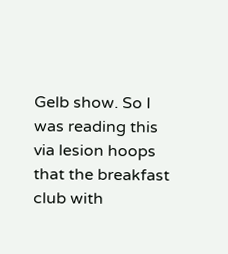Gelb show. So I was reading this via lesion hoops that the breakfast club with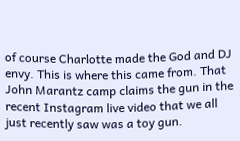of course Charlotte made the God and DJ envy. This is where this came from. That John Marantz camp claims the gun in the recent Instagram live video that we all just recently saw was a toy gun.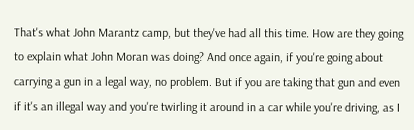That's what John Marantz camp, but they've had all this time. How are they going to explain what John Moran was doing? And once again, if you're going about carrying a gun in a legal way, no problem. But if you are taking that gun and even if it's an illegal way and you're twirling it around in a car while you're driving, as I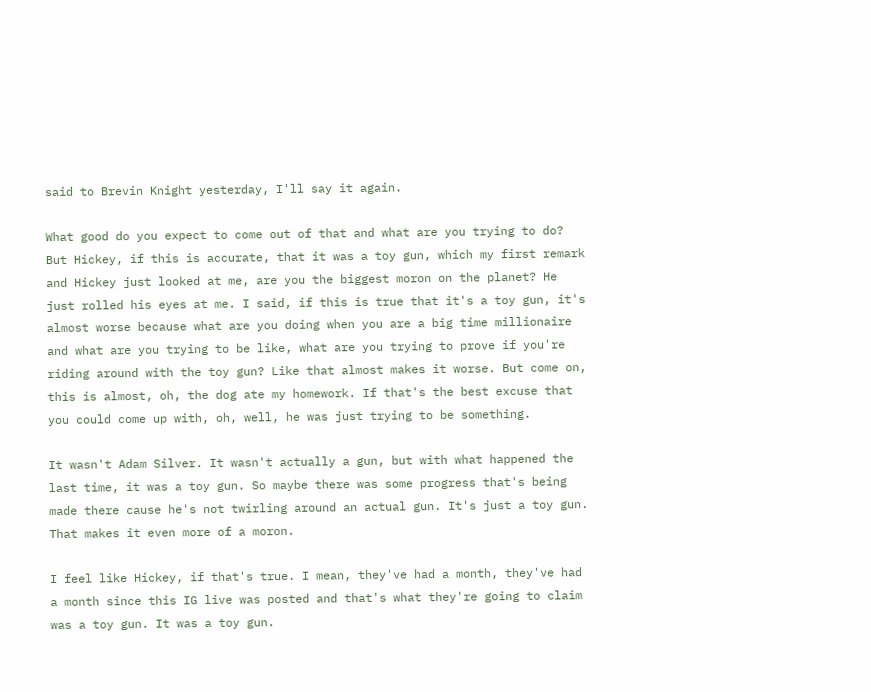said to Brevin Knight yesterday, I'll say it again.

What good do you expect to come out of that and what are you trying to do? But Hickey, if this is accurate, that it was a toy gun, which my first remark and Hickey just looked at me, are you the biggest moron on the planet? He just rolled his eyes at me. I said, if this is true that it's a toy gun, it's almost worse because what are you doing when you are a big time millionaire and what are you trying to be like, what are you trying to prove if you're riding around with the toy gun? Like that almost makes it worse. But come on, this is almost, oh, the dog ate my homework. If that's the best excuse that you could come up with, oh, well, he was just trying to be something.

It wasn't Adam Silver. It wasn't actually a gun, but with what happened the last time, it was a toy gun. So maybe there was some progress that's being made there cause he's not twirling around an actual gun. It's just a toy gun. That makes it even more of a moron.

I feel like Hickey, if that's true. I mean, they've had a month, they've had a month since this IG live was posted and that's what they're going to claim was a toy gun. It was a toy gun.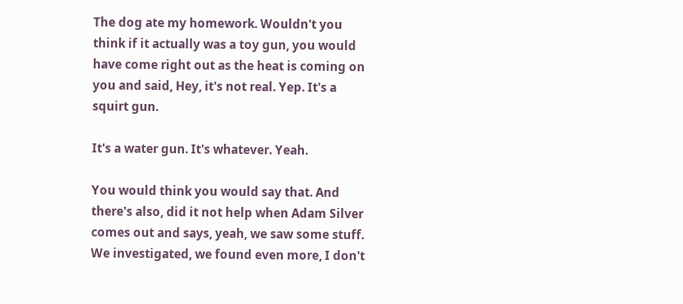The dog ate my homework. Wouldn't you think if it actually was a toy gun, you would have come right out as the heat is coming on you and said, Hey, it's not real. Yep. It's a squirt gun.

It's a water gun. It's whatever. Yeah.

You would think you would say that. And there's also, did it not help when Adam Silver comes out and says, yeah, we saw some stuff. We investigated, we found even more, I don't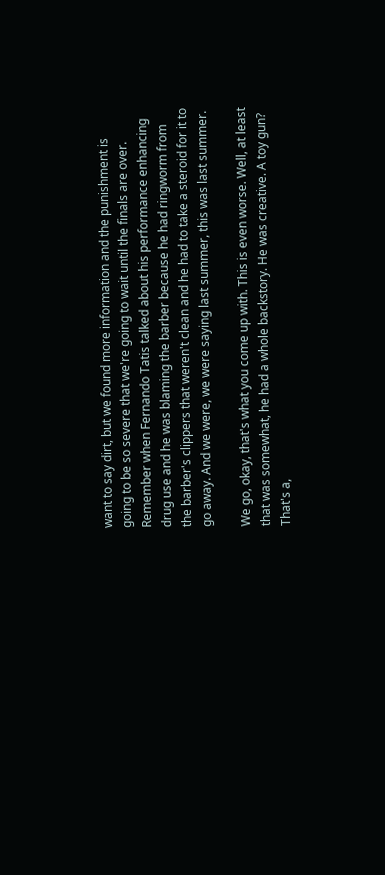want to say dirt, but we found more information and the punishment is going to be so severe that we're going to wait until the finals are over. Remember when Fernando Tatis talked about his performance enhancing drug use and he was blaming the barber because he had ringworm from the barber's clippers that weren't clean and he had to take a steroid for it to go away. And we were, we were saying last summer, this was last summer.

We go, okay, that's what you come up with. This is even worse. Well, at least that was somewhat, he had a whole backstory. He was creative. A toy gun? That's a,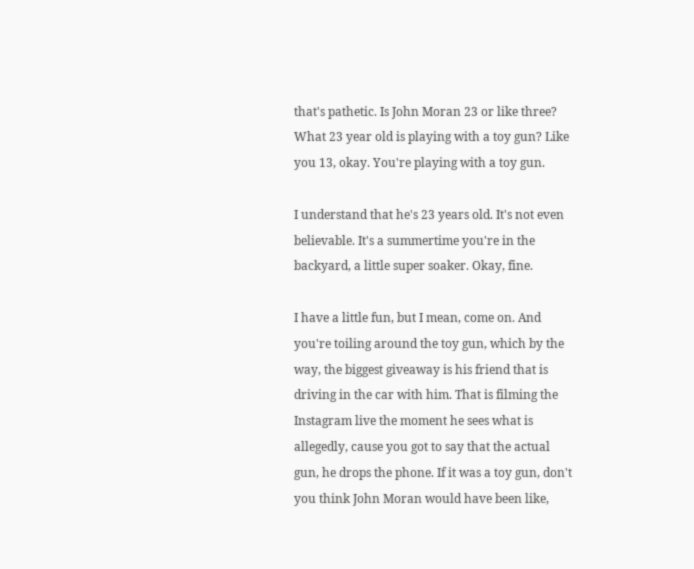that's pathetic. Is John Moran 23 or like three? What 23 year old is playing with a toy gun? Like you 13, okay. You're playing with a toy gun.

I understand that he's 23 years old. It's not even believable. It's a summertime you're in the backyard, a little super soaker. Okay, fine.

I have a little fun, but I mean, come on. And you're toiling around the toy gun, which by the way, the biggest giveaway is his friend that is driving in the car with him. That is filming the Instagram live the moment he sees what is allegedly, cause you got to say that the actual gun, he drops the phone. If it was a toy gun, don't you think John Moran would have been like,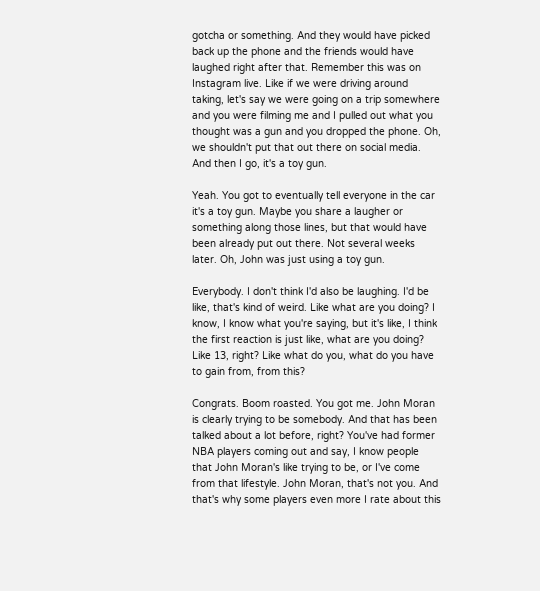gotcha or something. And they would have picked back up the phone and the friends would have laughed right after that. Remember this was on Instagram live. Like if we were driving around taking, let's say we were going on a trip somewhere and you were filming me and I pulled out what you thought was a gun and you dropped the phone. Oh, we shouldn't put that out there on social media. And then I go, it's a toy gun.

Yeah. You got to eventually tell everyone in the car it's a toy gun. Maybe you share a laugher or something along those lines, but that would have been already put out there. Not several weeks later. Oh, John was just using a toy gun.

Everybody. I don't think I'd also be laughing. I'd be like, that's kind of weird. Like what are you doing? I know, I know what you're saying, but it's like, I think the first reaction is just like, what are you doing? Like 13, right? Like what do you, what do you have to gain from, from this?

Congrats. Boom roasted. You got me. John Moran is clearly trying to be somebody. And that has been talked about a lot before, right? You've had former NBA players coming out and say, I know people that John Moran's like trying to be, or I've come from that lifestyle. John Moran, that's not you. And that's why some players even more I rate about this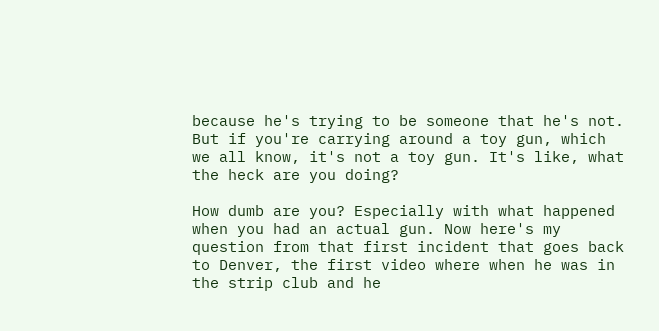because he's trying to be someone that he's not. But if you're carrying around a toy gun, which we all know, it's not a toy gun. It's like, what the heck are you doing?

How dumb are you? Especially with what happened when you had an actual gun. Now here's my question from that first incident that goes back to Denver, the first video where when he was in the strip club and he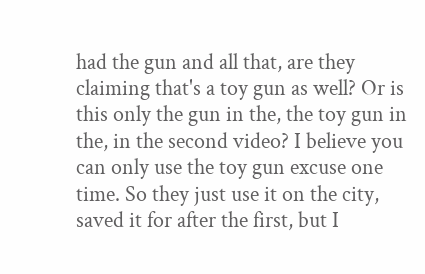had the gun and all that, are they claiming that's a toy gun as well? Or is this only the gun in the, the toy gun in the, in the second video? I believe you can only use the toy gun excuse one time. So they just use it on the city, saved it for after the first, but I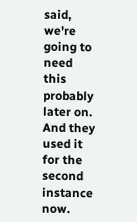said, we're going to need this probably later on. And they used it for the second instance now.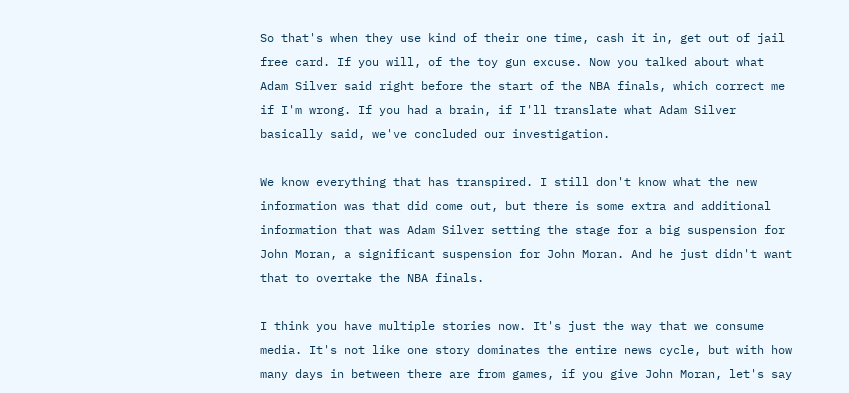So that's when they use kind of their one time, cash it in, get out of jail free card. If you will, of the toy gun excuse. Now you talked about what Adam Silver said right before the start of the NBA finals, which correct me if I'm wrong. If you had a brain, if I'll translate what Adam Silver basically said, we've concluded our investigation.

We know everything that has transpired. I still don't know what the new information was that did come out, but there is some extra and additional information that was Adam Silver setting the stage for a big suspension for John Moran, a significant suspension for John Moran. And he just didn't want that to overtake the NBA finals.

I think you have multiple stories now. It's just the way that we consume media. It's not like one story dominates the entire news cycle, but with how many days in between there are from games, if you give John Moran, let's say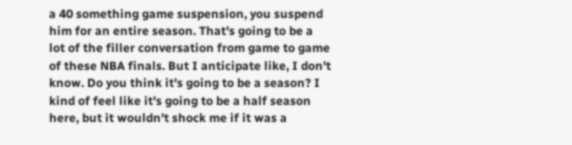a 40 something game suspension, you suspend him for an entire season. That's going to be a lot of the filler conversation from game to game of these NBA finals. But I anticipate like, I don't know. Do you think it's going to be a season? I kind of feel like it's going to be a half season here, but it wouldn't shock me if it was a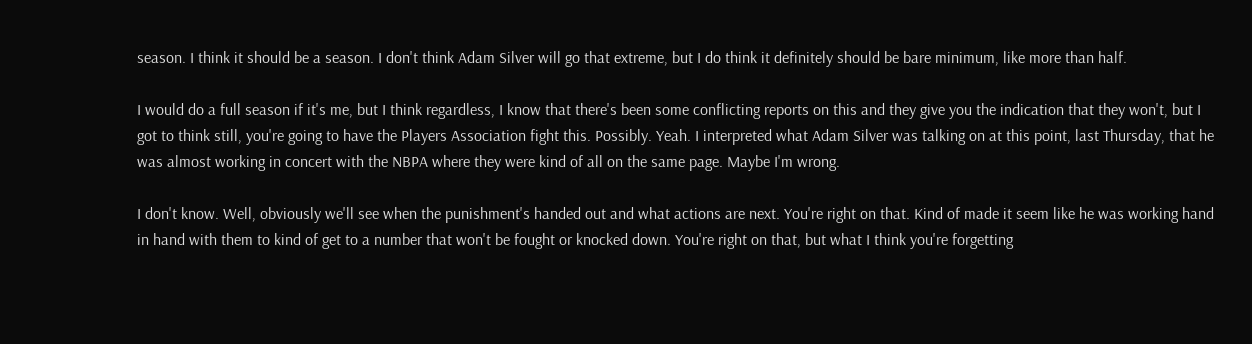season. I think it should be a season. I don't think Adam Silver will go that extreme, but I do think it definitely should be bare minimum, like more than half.

I would do a full season if it's me, but I think regardless, I know that there's been some conflicting reports on this and they give you the indication that they won't, but I got to think still, you're going to have the Players Association fight this. Possibly. Yeah. I interpreted what Adam Silver was talking on at this point, last Thursday, that he was almost working in concert with the NBPA where they were kind of all on the same page. Maybe I'm wrong.

I don't know. Well, obviously we'll see when the punishment's handed out and what actions are next. You're right on that. Kind of made it seem like he was working hand in hand with them to kind of get to a number that won't be fought or knocked down. You're right on that, but what I think you're forgetting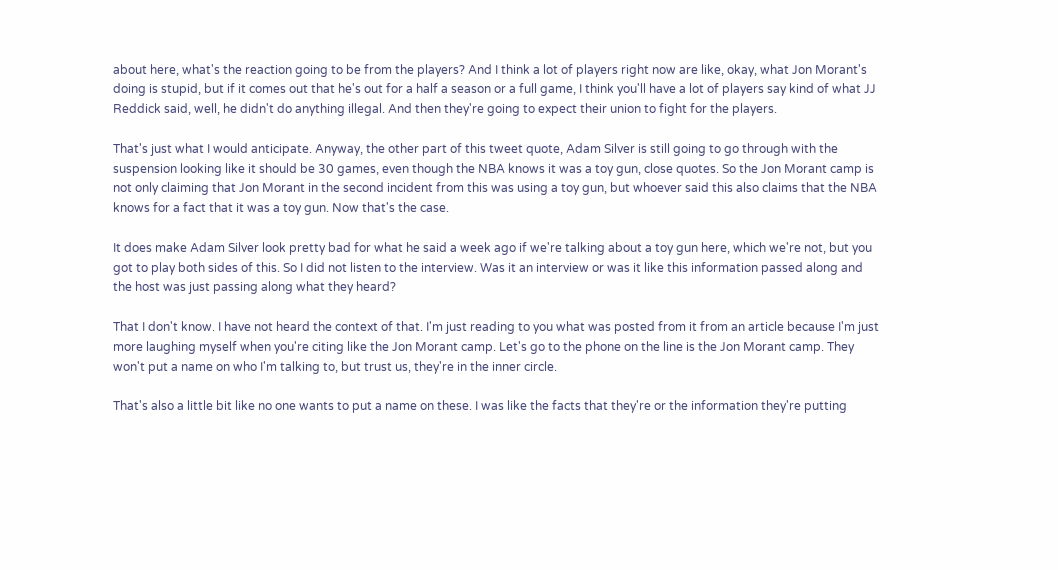about here, what's the reaction going to be from the players? And I think a lot of players right now are like, okay, what Jon Morant's doing is stupid, but if it comes out that he's out for a half a season or a full game, I think you'll have a lot of players say kind of what JJ Reddick said, well, he didn't do anything illegal. And then they're going to expect their union to fight for the players.

That's just what I would anticipate. Anyway, the other part of this tweet quote, Adam Silver is still going to go through with the suspension looking like it should be 30 games, even though the NBA knows it was a toy gun, close quotes. So the Jon Morant camp is not only claiming that Jon Morant in the second incident from this was using a toy gun, but whoever said this also claims that the NBA knows for a fact that it was a toy gun. Now that's the case.

It does make Adam Silver look pretty bad for what he said a week ago if we're talking about a toy gun here, which we're not, but you got to play both sides of this. So I did not listen to the interview. Was it an interview or was it like this information passed along and the host was just passing along what they heard?

That I don't know. I have not heard the context of that. I'm just reading to you what was posted from it from an article because I'm just more laughing myself when you're citing like the Jon Morant camp. Let's go to the phone on the line is the Jon Morant camp. They won't put a name on who I'm talking to, but trust us, they're in the inner circle.

That's also a little bit like no one wants to put a name on these. I was like the facts that they're or the information they're putting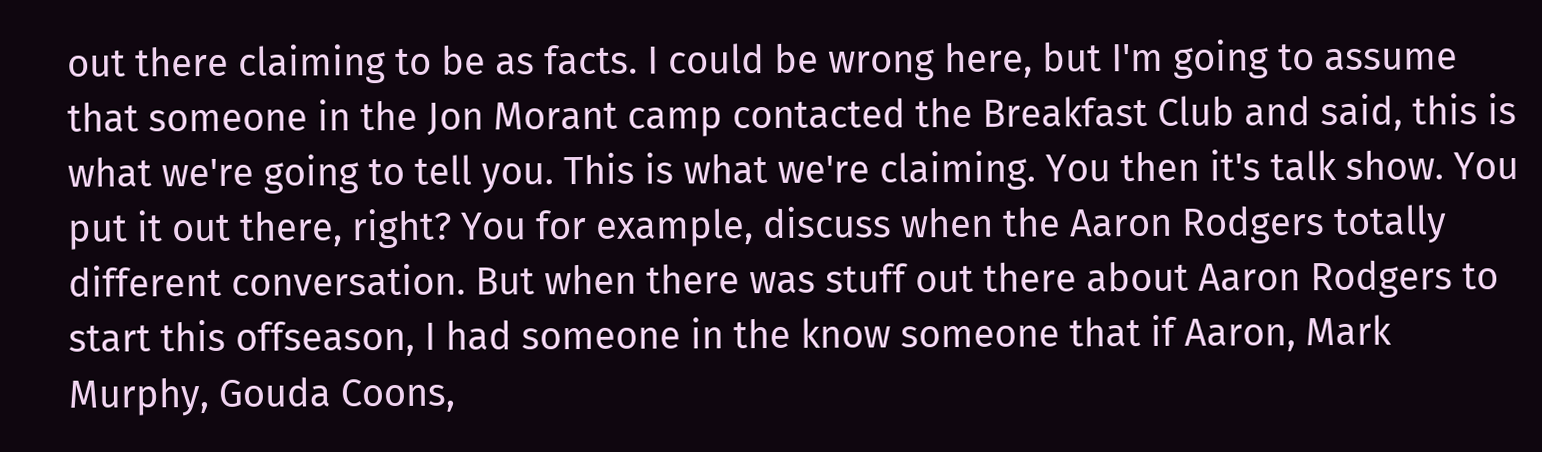out there claiming to be as facts. I could be wrong here, but I'm going to assume that someone in the Jon Morant camp contacted the Breakfast Club and said, this is what we're going to tell you. This is what we're claiming. You then it's talk show. You put it out there, right? You for example, discuss when the Aaron Rodgers totally different conversation. But when there was stuff out there about Aaron Rodgers to start this offseason, I had someone in the know someone that if Aaron, Mark Murphy, Gouda Coons,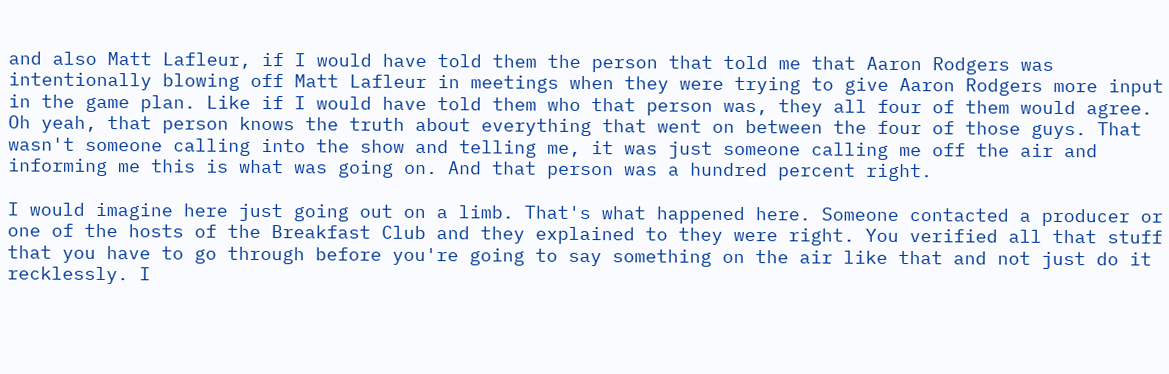and also Matt Lafleur, if I would have told them the person that told me that Aaron Rodgers was intentionally blowing off Matt Lafleur in meetings when they were trying to give Aaron Rodgers more input in the game plan. Like if I would have told them who that person was, they all four of them would agree. Oh yeah, that person knows the truth about everything that went on between the four of those guys. That wasn't someone calling into the show and telling me, it was just someone calling me off the air and informing me this is what was going on. And that person was a hundred percent right.

I would imagine here just going out on a limb. That's what happened here. Someone contacted a producer or one of the hosts of the Breakfast Club and they explained to they were right. You verified all that stuff that you have to go through before you're going to say something on the air like that and not just do it recklessly. I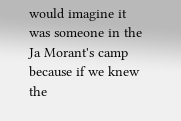would imagine it was someone in the Ja Morant's camp because if we knew the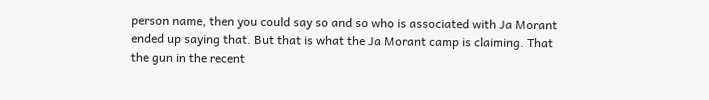person name, then you could say so and so who is associated with Ja Morant ended up saying that. But that is what the Ja Morant camp is claiming. That the gun in the recent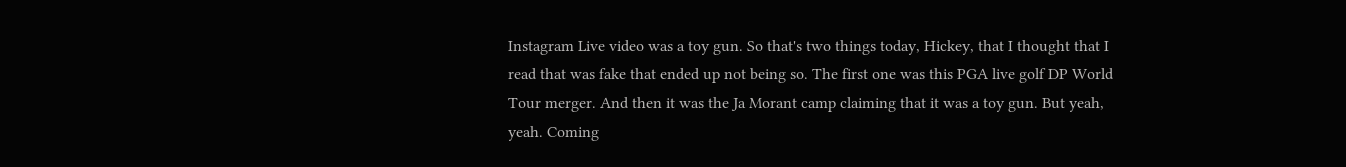Instagram Live video was a toy gun. So that's two things today, Hickey, that I thought that I read that was fake that ended up not being so. The first one was this PGA live golf DP World Tour merger. And then it was the Ja Morant camp claiming that it was a toy gun. But yeah, yeah. Coming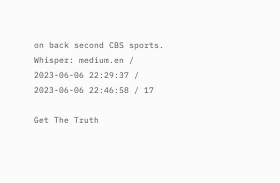on back second CBS sports.
Whisper: medium.en / 2023-06-06 22:29:37 / 2023-06-06 22:46:58 / 17

Get The Truth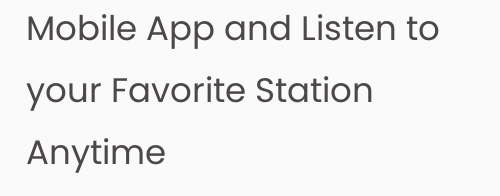Mobile App and Listen to your Favorite Station Anytime